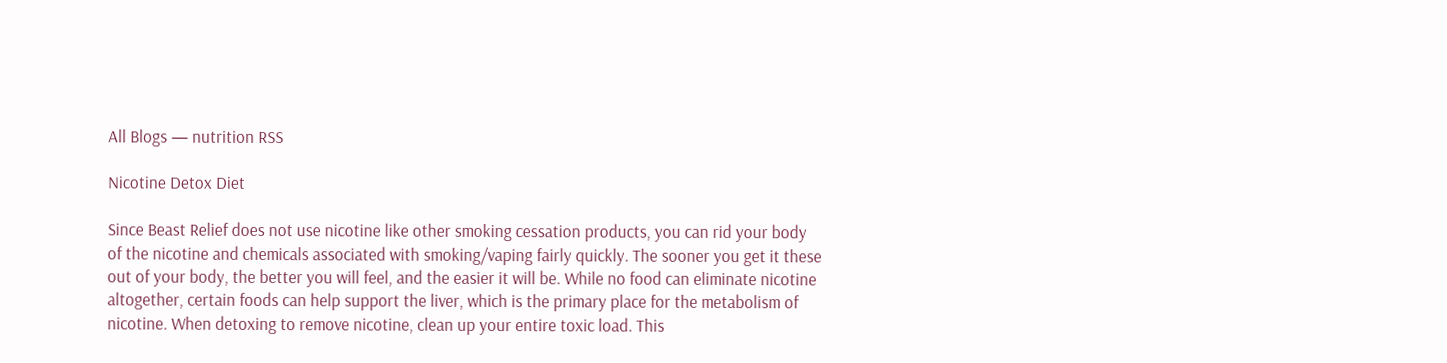All Blogs — nutrition RSS

Nicotine Detox Diet

Since Beast Relief does not use nicotine like other smoking cessation products, you can rid your body of the nicotine and chemicals associated with smoking/vaping fairly quickly. The sooner you get it these out of your body, the better you will feel, and the easier it will be. While no food can eliminate nicotine altogether, certain foods can help support the liver, which is the primary place for the metabolism of nicotine. When detoxing to remove nicotine, clean up your entire toxic load. This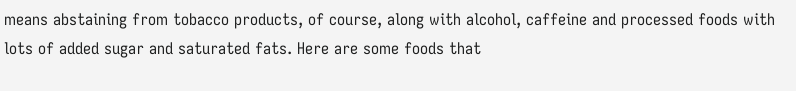means abstaining from tobacco products, of course, along with alcohol, caffeine and processed foods with lots of added sugar and saturated fats. Here are some foods that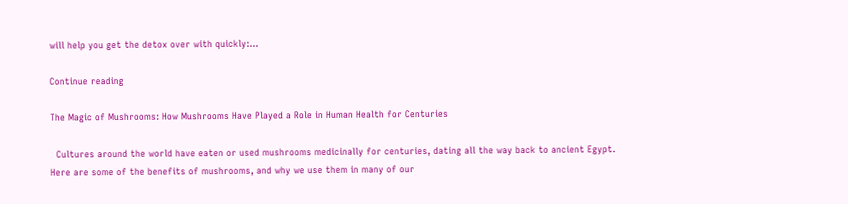will help you get the detox over with quickly:...

Continue reading

The Magic of Mushrooms: How Mushrooms Have Played a Role in Human Health for Centuries

  Cultures around the world have eaten or used mushrooms medicinally for centuries, dating all the way back to ancient Egypt. Here are some of the benefits of mushrooms, and why we use them in many of our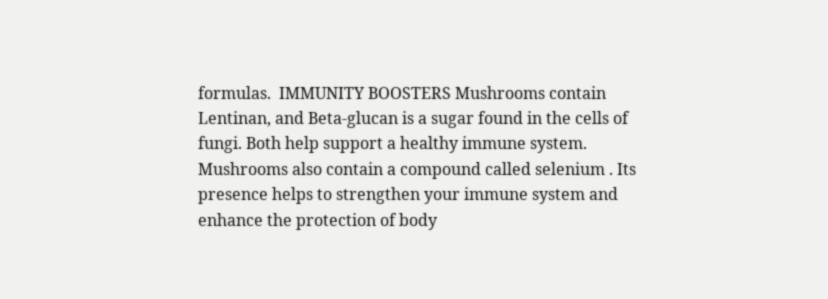formulas.  IMMUNITY BOOSTERS Mushrooms contain Lentinan, and Beta-glucan is a sugar found in the cells of fungi. Both help support a healthy immune system.  Mushrooms also contain a compound called selenium . Its presence helps to strengthen your immune system and enhance the protection of body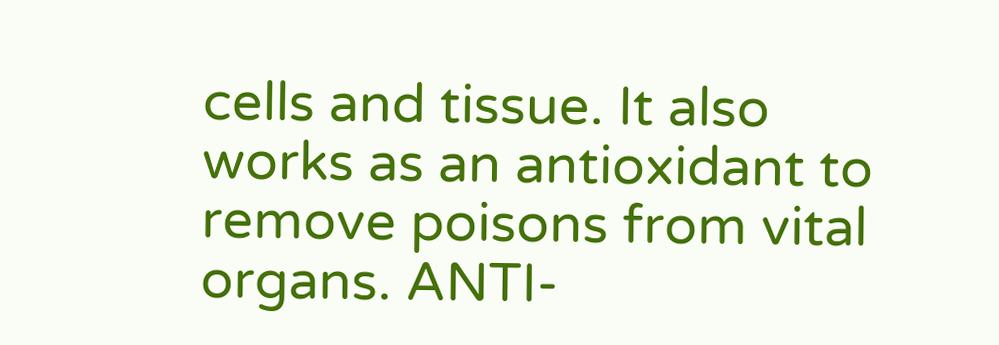cells and tissue. It also works as an antioxidant to remove poisons from vital organs. ANTI-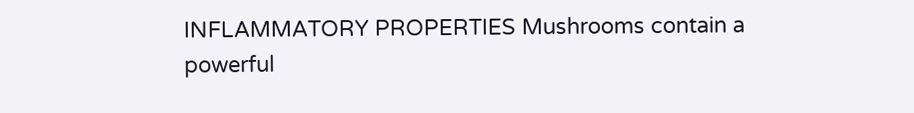INFLAMMATORY PROPERTIES Mushrooms contain a powerful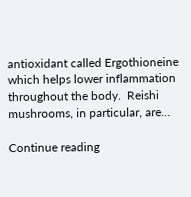antioxidant called Ergothioneine which helps lower inflammation throughout the body.  Reishi mushrooms, in particular, are...

Continue reading